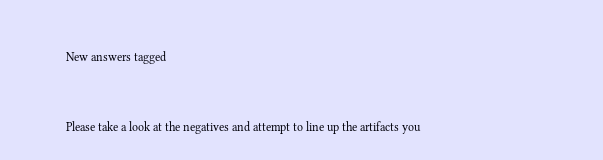New answers tagged


Please take a look at the negatives and attempt to line up the artifacts you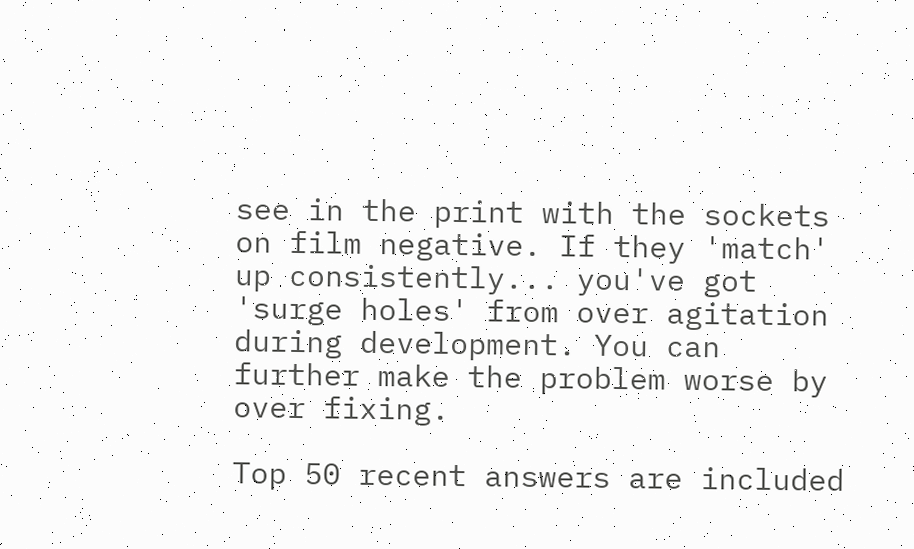see in the print with the sockets on film negative. If they 'match' up consistently... you've got 'surge holes' from over agitation during development. You can further make the problem worse by over fixing.

Top 50 recent answers are included